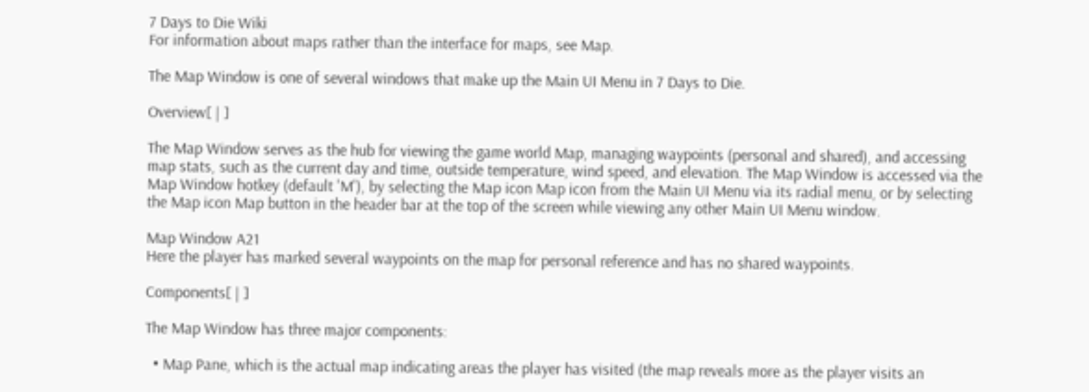7 Days to Die Wiki
For information about maps rather than the interface for maps, see Map.

The Map Window is one of several windows that make up the Main UI Menu in 7 Days to Die.

Overview[ | ]

The Map Window serves as the hub for viewing the game world Map, managing waypoints (personal and shared), and accessing map stats, such as the current day and time, outside temperature, wind speed, and elevation. The Map Window is accessed via the Map Window hotkey (default 'M'), by selecting the Map icon Map icon from the Main UI Menu via its radial menu, or by selecting the Map icon Map button in the header bar at the top of the screen while viewing any other Main UI Menu window.

Map Window A21
Here the player has marked several waypoints on the map for personal reference and has no shared waypoints.

Components[ | ]

The Map Window has three major components:

  • Map Pane, which is the actual map indicating areas the player has visited (the map reveals more as the player visits an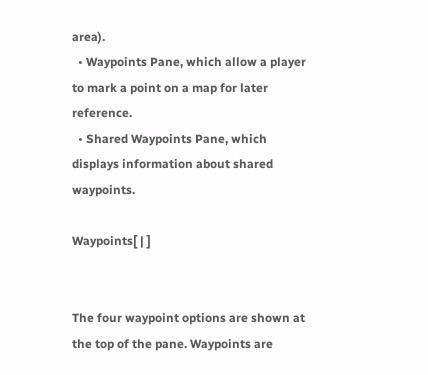area).
  • Waypoints Pane, which allow a player to mark a point on a map for later reference.
  • Shared Waypoints Pane, which displays information about shared waypoints.

Waypoints[ | ]


The four waypoint options are shown at the top of the pane. Waypoints are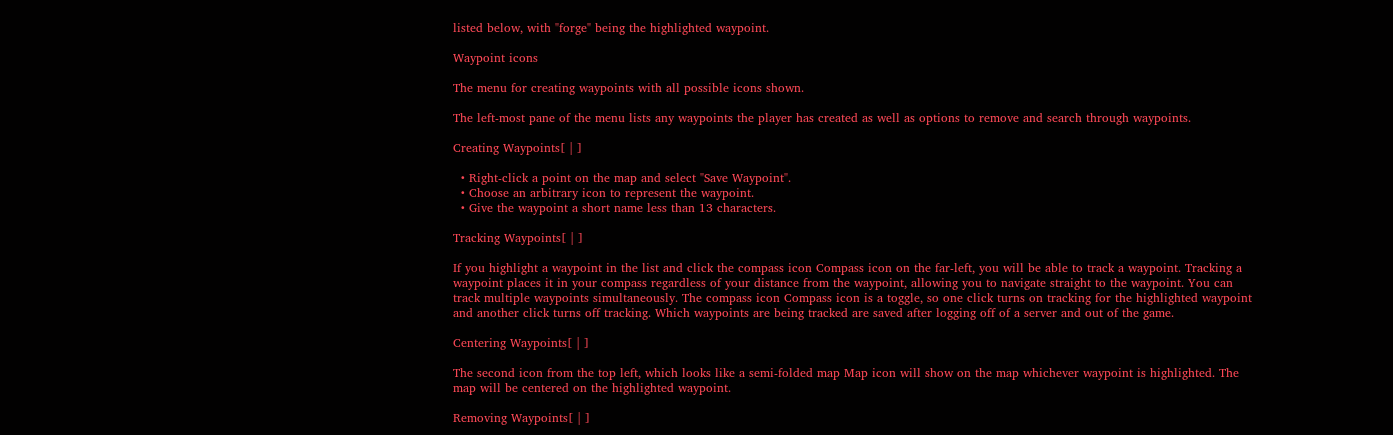listed below, with "forge" being the highlighted waypoint.

Waypoint icons

The menu for creating waypoints with all possible icons shown.

The left-most pane of the menu lists any waypoints the player has created as well as options to remove and search through waypoints.

Creating Waypoints[ | ]

  • Right-click a point on the map and select "Save Waypoint".
  • Choose an arbitrary icon to represent the waypoint.
  • Give the waypoint a short name less than 13 characters.

Tracking Waypoints[ | ]

If you highlight a waypoint in the list and click the compass icon Compass icon on the far-left, you will be able to track a waypoint. Tracking a waypoint places it in your compass regardless of your distance from the waypoint, allowing you to navigate straight to the waypoint. You can track multiple waypoints simultaneously. The compass icon Compass icon is a toggle, so one click turns on tracking for the highlighted waypoint and another click turns off tracking. Which waypoints are being tracked are saved after logging off of a server and out of the game.

Centering Waypoints[ | ]

The second icon from the top left, which looks like a semi-folded map Map icon will show on the map whichever waypoint is highlighted. The map will be centered on the highlighted waypoint.

Removing Waypoints[ | ]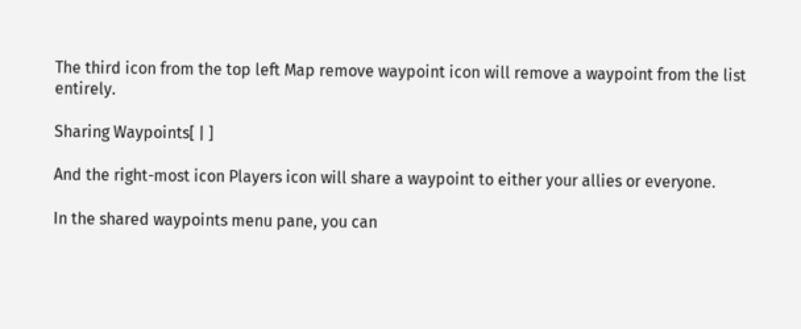The third icon from the top left Map remove waypoint icon will remove a waypoint from the list entirely.

Sharing Waypoints[ | ]

And the right-most icon Players icon will share a waypoint to either your allies or everyone.

In the shared waypoints menu pane, you can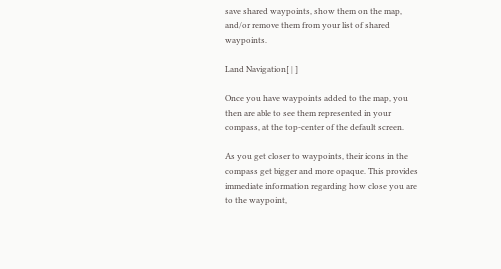save shared waypoints, show them on the map, and/or remove them from your list of shared waypoints.

Land Navigation[ | ]

Once you have waypoints added to the map, you then are able to see them represented in your compass, at the top-center of the default screen.

As you get closer to waypoints, their icons in the compass get bigger and more opaque. This provides immediate information regarding how close you are to the waypoint,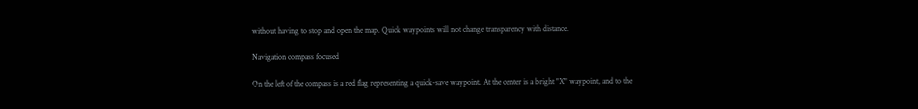without having to stop and open the map. Quick waypoints will not change transparency with distance.

Navigation compass focused

On the left of the compass is a red flag representing a quick-save waypoint. At the center is a bright "X" waypoint, and to the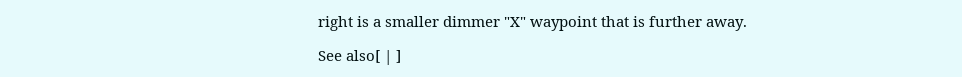right is a smaller dimmer "X" waypoint that is further away.

See also[ | ]